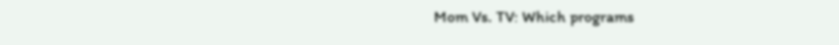Mom Vs. TV: Which programs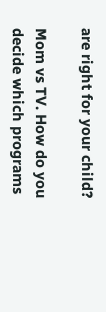are right for your child?

Mom vs TV. How do you decide which programs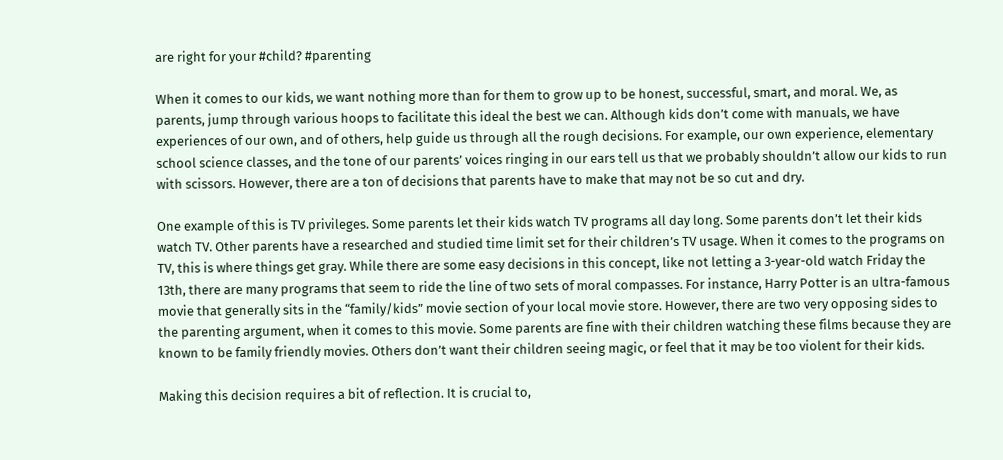are right for your #child? #parenting

When it comes to our kids, we want nothing more than for them to grow up to be honest, successful, smart, and moral. We, as parents, jump through various hoops to facilitate this ideal the best we can. Although kids don’t come with manuals, we have experiences of our own, and of others, help guide us through all the rough decisions. For example, our own experience, elementary school science classes, and the tone of our parents’ voices ringing in our ears tell us that we probably shouldn’t allow our kids to run with scissors. However, there are a ton of decisions that parents have to make that may not be so cut and dry.

One example of this is TV privileges. Some parents let their kids watch TV programs all day long. Some parents don’t let their kids watch TV. Other parents have a researched and studied time limit set for their children’s TV usage. When it comes to the programs on TV, this is where things get gray. While there are some easy decisions in this concept, like not letting a 3-year-old watch Friday the 13th, there are many programs that seem to ride the line of two sets of moral compasses. For instance, Harry Potter is an ultra-famous movie that generally sits in the “family/kids” movie section of your local movie store. However, there are two very opposing sides to the parenting argument, when it comes to this movie. Some parents are fine with their children watching these films because they are known to be family friendly movies. Others don’t want their children seeing magic, or feel that it may be too violent for their kids.

Making this decision requires a bit of reflection. It is crucial to,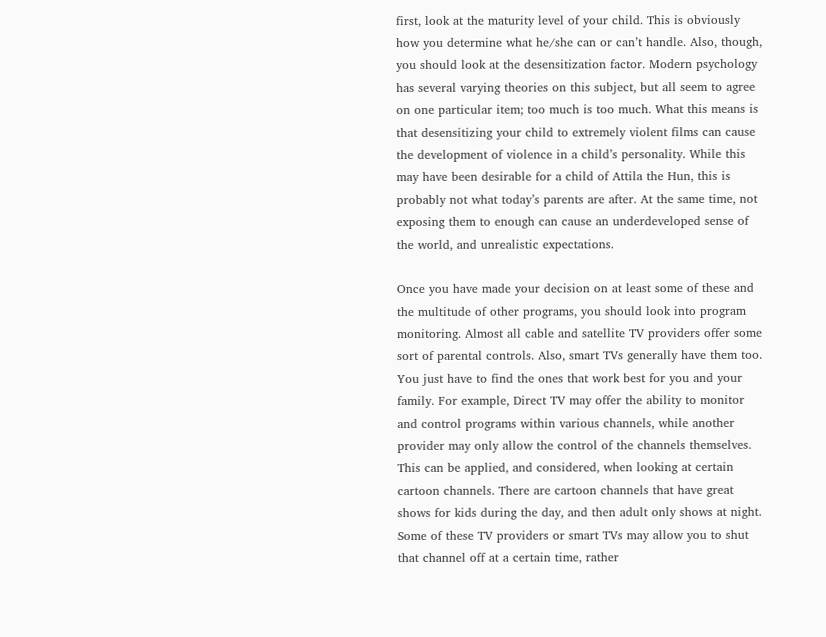first, look at the maturity level of your child. This is obviously how you determine what he/she can or can’t handle. Also, though, you should look at the desensitization factor. Modern psychology has several varying theories on this subject, but all seem to agree on one particular item; too much is too much. What this means is that desensitizing your child to extremely violent films can cause the development of violence in a child’s personality. While this may have been desirable for a child of Attila the Hun, this is probably not what today’s parents are after. At the same time, not exposing them to enough can cause an underdeveloped sense of the world, and unrealistic expectations.

Once you have made your decision on at least some of these and the multitude of other programs, you should look into program monitoring. Almost all cable and satellite TV providers offer some sort of parental controls. Also, smart TVs generally have them too. You just have to find the ones that work best for you and your family. For example, Direct TV may offer the ability to monitor and control programs within various channels, while another provider may only allow the control of the channels themselves. This can be applied, and considered, when looking at certain cartoon channels. There are cartoon channels that have great shows for kids during the day, and then adult only shows at night. Some of these TV providers or smart TVs may allow you to shut that channel off at a certain time, rather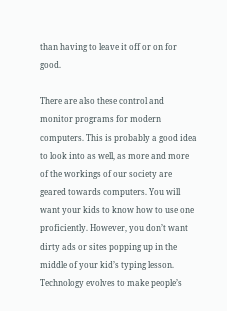than having to leave it off or on for good.

There are also these control and monitor programs for modern computers. This is probably a good idea to look into as well, as more and more of the workings of our society are geared towards computers. You will want your kids to know how to use one proficiently. However, you don’t want dirty ads or sites popping up in the middle of your kid’s typing lesson. Technology evolves to make people’s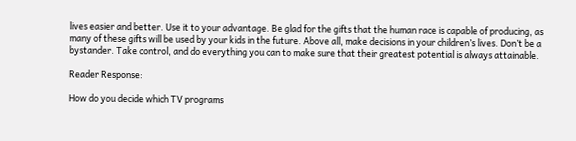lives easier and better. Use it to your advantage. Be glad for the gifts that the human race is capable of producing, as many of these gifts will be used by your kids in the future. Above all, make decisions in your children’s lives. Don’t be a bystander. Take control, and do everything you can to make sure that their greatest potential is always attainable.

Reader Response:

How do you decide which TV programs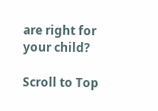are right for your child?

Scroll to Top